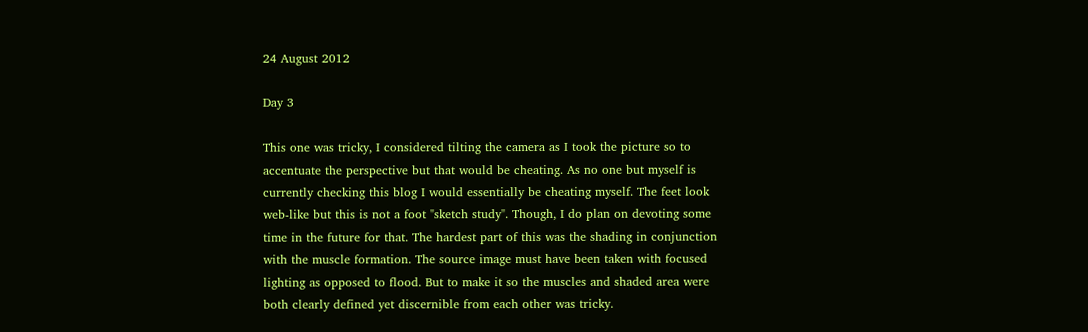24 August 2012

Day 3

This one was tricky, I considered tilting the camera as I took the picture so to accentuate the perspective but that would be cheating. As no one but myself is currently checking this blog I would essentially be cheating myself. The feet look web-like but this is not a foot "sketch study". Though, I do plan on devoting some time in the future for that. The hardest part of this was the shading in conjunction with the muscle formation. The source image must have been taken with focused lighting as opposed to flood. But to make it so the muscles and shaded area were both clearly defined yet discernible from each other was tricky.